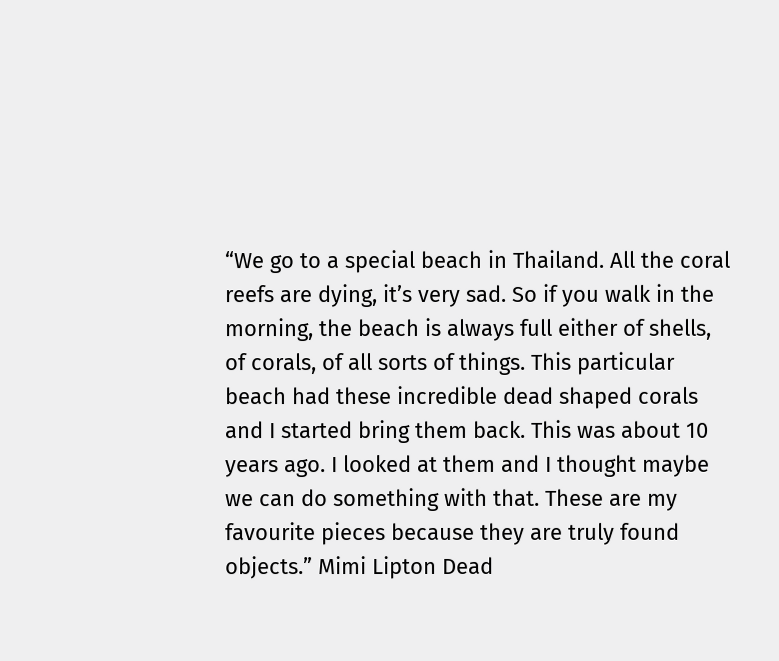“We go to a special beach in Thailand. All the coral reefs are dying, it’s very sad. So if you walk in the morning, the beach is always full either of shells, of corals, of all sorts of things. This particular beach had these incredible dead shaped corals and I started bring them back. This was about 10 years ago. I looked at them and I thought maybe we can do something with that. These are my favourite pieces because they are truly found objects.” Mimi Lipton Dead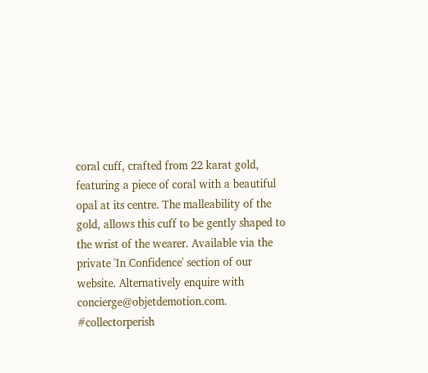coral cuff, crafted from 22 karat gold, featuring a piece of coral with a beautiful opal at its centre. The malleability of the gold, allows this cuff to be gently shaped to the wrist of the wearer. Available via the private 'In Confidence' section of our website. Alternatively enquire with concierge@objetdemotion.com. #collectorperish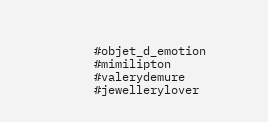#objet_d_emotion #mimilipton #valerydemure #jewellerylover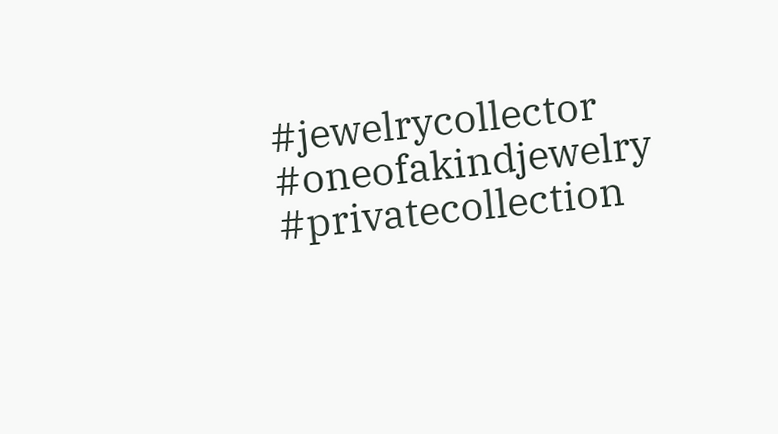#jewelrycollector #oneofakindjewelry #privatecollection